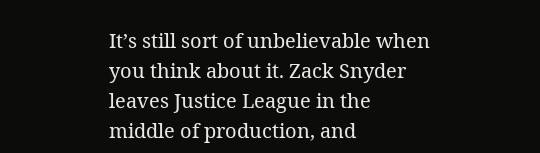It’s still sort of unbelievable when you think about it. Zack Snyder leaves Justice League in the middle of production, and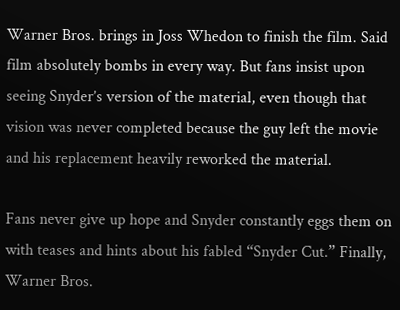Warner Bros. brings in Joss Whedon to finish the film. Said film absolutely bombs in every way. But fans insist upon seeing Snyder’s version of the material, even though that vision was never completed because the guy left the movie and his replacement heavily reworked the material.

Fans never give up hope and Snyder constantly eggs them on with teases and hints about his fabled “Snyder Cut.” Finally, Warner Bros.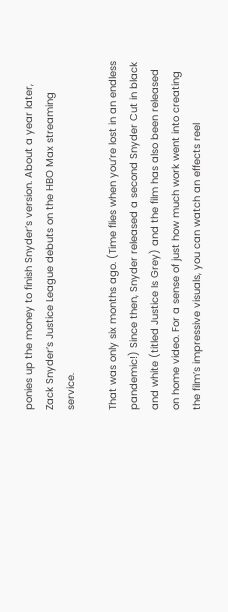ponies up the money to finish Snyder’s version. About a year later, Zack Snyder’s Justice League debuts on the HBO Max streaming service.

That was only six months ago. (Time flies when you’re lost in an endless pandemic!) Since then, Snyder released a second Snyder Cut in black and white (titled Justice Is Grey) and the film has also been released on home video. For a sense of just how much work went into creating the film’s impressive visuals, you can watch an effects reel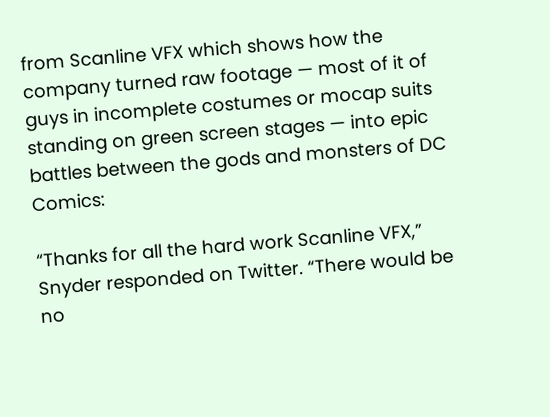from Scanline VFX which shows how the company turned raw footage — most of it of guys in incomplete costumes or mocap suits standing on green screen stages — into epic battles between the gods and monsters of DC Comics:

“Thanks for all the hard work Scanline VFX,” Snyder responded on Twitter. “There would be no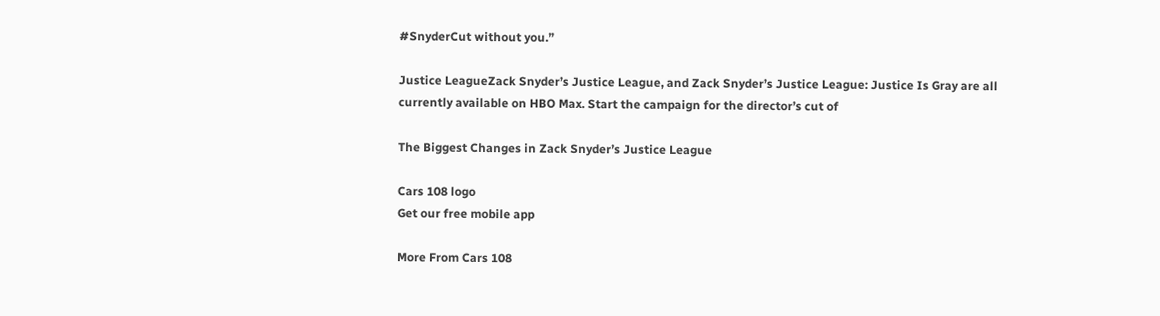#SnyderCut without you.”

Justice LeagueZack Snyder’s Justice League, and Zack Snyder’s Justice League: Justice Is Gray are all currently available on HBO Max. Start the campaign for the director’s cut of

The Biggest Changes in Zack Snyder’s Justice League

Cars 108 logo
Get our free mobile app

More From Cars 108